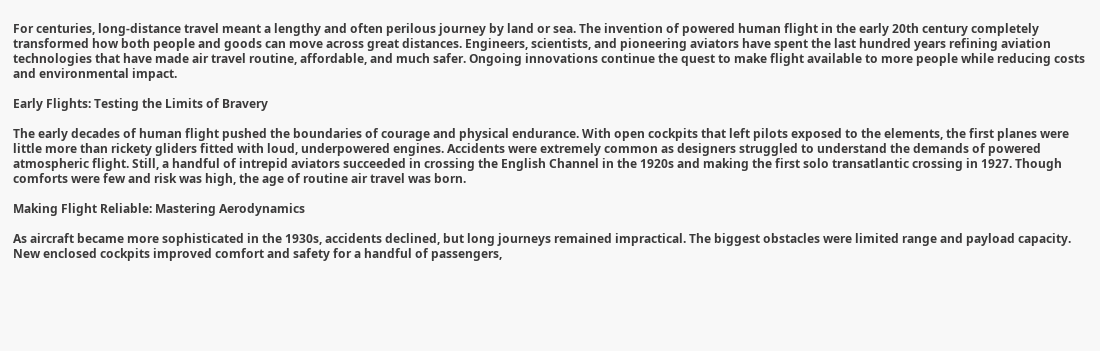For centuries, long-distance travel meant a lengthy and often perilous journey by land or sea. The invention of powered human flight in the early 20th century completely transformed how both people and goods can move across great distances. Engineers, scientists, and pioneering aviators have spent the last hundred years refining aviation technologies that have made air travel routine, affordable, and much safer. Ongoing innovations continue the quest to make flight available to more people while reducing costs and environmental impact.

Early Flights: Testing the Limits of Bravery

The early decades of human flight pushed the boundaries of courage and physical endurance. With open cockpits that left pilots exposed to the elements, the first planes were little more than rickety gliders fitted with loud, underpowered engines. Accidents were extremely common as designers struggled to understand the demands of powered atmospheric flight. Still, a handful of intrepid aviators succeeded in crossing the English Channel in the 1920s and making the first solo transatlantic crossing in 1927. Though comforts were few and risk was high, the age of routine air travel was born.

Making Flight Reliable: Mastering Aerodynamics

As aircraft became more sophisticated in the 1930s, accidents declined, but long journeys remained impractical. The biggest obstacles were limited range and payload capacity. New enclosed cockpits improved comfort and safety for a handful of passengers,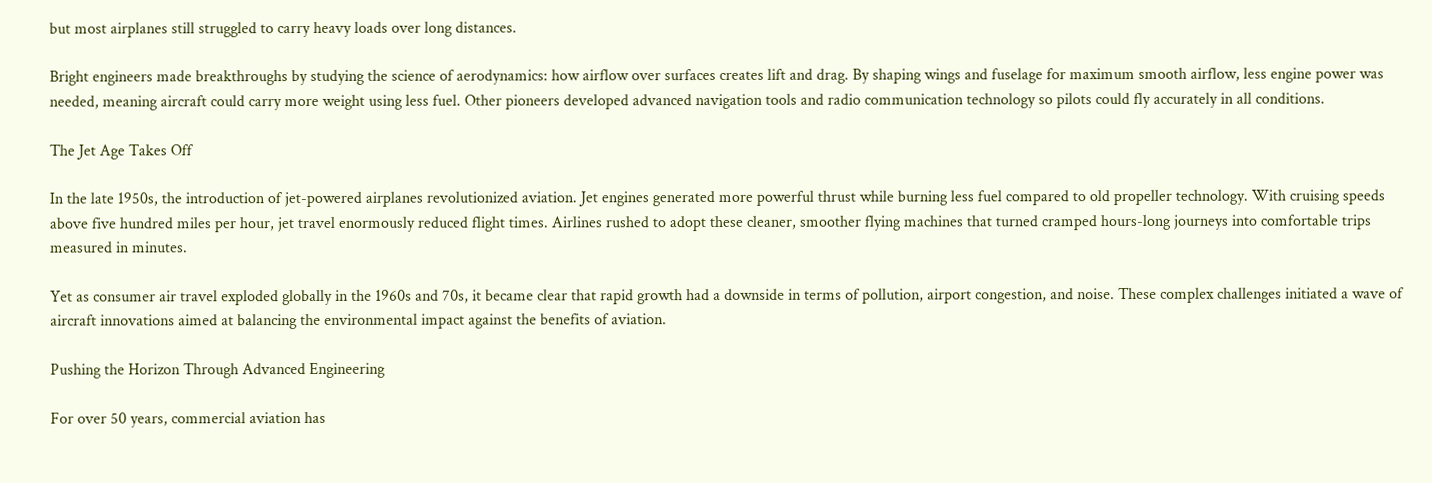but most airplanes still struggled to carry heavy loads over long distances.

Bright engineers made breakthroughs by studying the science of aerodynamics: how airflow over surfaces creates lift and drag. By shaping wings and fuselage for maximum smooth airflow, less engine power was needed, meaning aircraft could carry more weight using less fuel. Other pioneers developed advanced navigation tools and radio communication technology so pilots could fly accurately in all conditions.

The Jet Age Takes Off

In the late 1950s, the introduction of jet-powered airplanes revolutionized aviation. Jet engines generated more powerful thrust while burning less fuel compared to old propeller technology. With cruising speeds above five hundred miles per hour, jet travel enormously reduced flight times. Airlines rushed to adopt these cleaner, smoother flying machines that turned cramped hours-long journeys into comfortable trips measured in minutes.

Yet as consumer air travel exploded globally in the 1960s and 70s, it became clear that rapid growth had a downside in terms of pollution, airport congestion, and noise. These complex challenges initiated a wave of aircraft innovations aimed at balancing the environmental impact against the benefits of aviation.

Pushing the Horizon Through Advanced Engineering

For over 50 years, commercial aviation has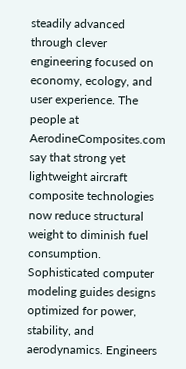steadily advanced through clever engineering focused on economy, ecology, and user experience. The people at AerodineComposites.com say that strong yet lightweight aircraft composite technologies now reduce structural weight to diminish fuel consumption. Sophisticated computer modeling guides designs optimized for power, stability, and aerodynamics. Engineers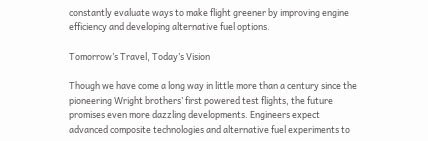constantly evaluate ways to make flight greener by improving engine efficiency and developing alternative fuel options.

Tomorrow’s Travel, Today’s Vision

Though we have come a long way in little more than a century since the pioneering Wright brothers’ first powered test flights, the future promises even more dazzling developments. Engineers expect advanced composite technologies and alternative fuel experiments to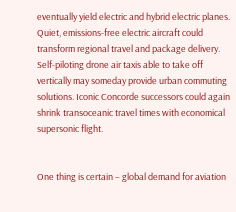eventually yield electric and hybrid electric planes. Quiet, emissions-free electric aircraft could transform regional travel and package delivery. Self-piloting drone air taxis able to take off vertically may someday provide urban commuting solutions. Iconic Concorde successors could again shrink transoceanic travel times with economical supersonic flight.


One thing is certain – global demand for aviation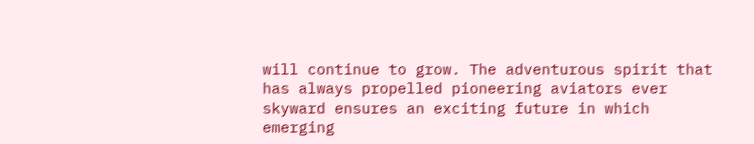will continue to grow. The adventurous spirit that has always propelled pioneering aviators ever skyward ensures an exciting future in which emerging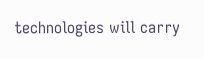technologies will carry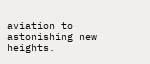aviation to astonishing new heights.